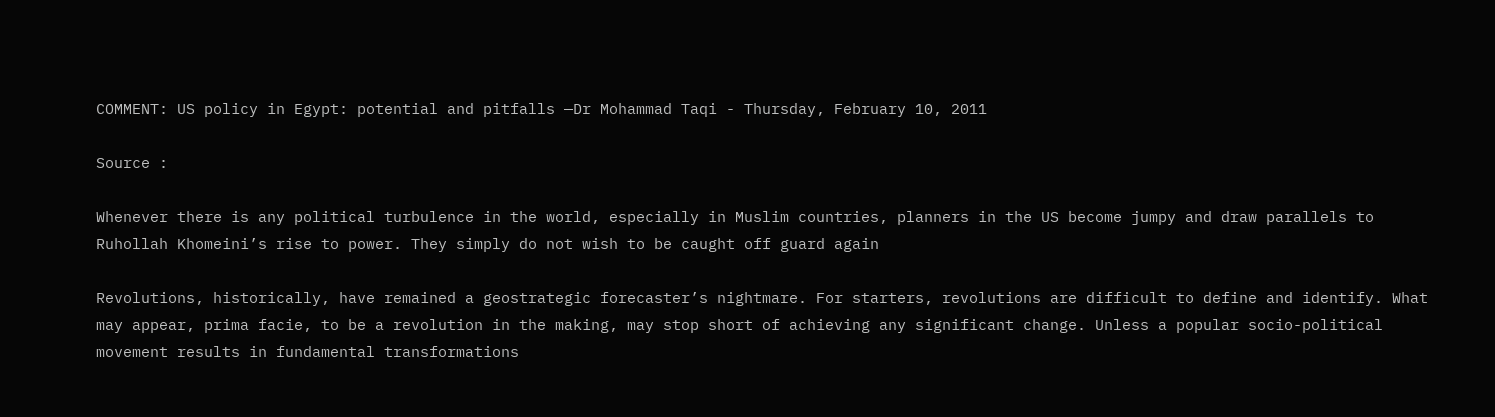COMMENT: US policy in Egypt: potential and pitfalls —Dr Mohammad Taqi - Thursday, February 10, 2011

Source :

Whenever there is any political turbulence in the world, especially in Muslim countries, planners in the US become jumpy and draw parallels to Ruhollah Khomeini’s rise to power. They simply do not wish to be caught off guard again

Revolutions, historically, have remained a geostrategic forecaster’s nightmare. For starters, revolutions are difficult to define and identify. What may appear, prima facie, to be a revolution in the making, may stop short of achieving any significant change. Unless a popular socio-political movement results in fundamental transformations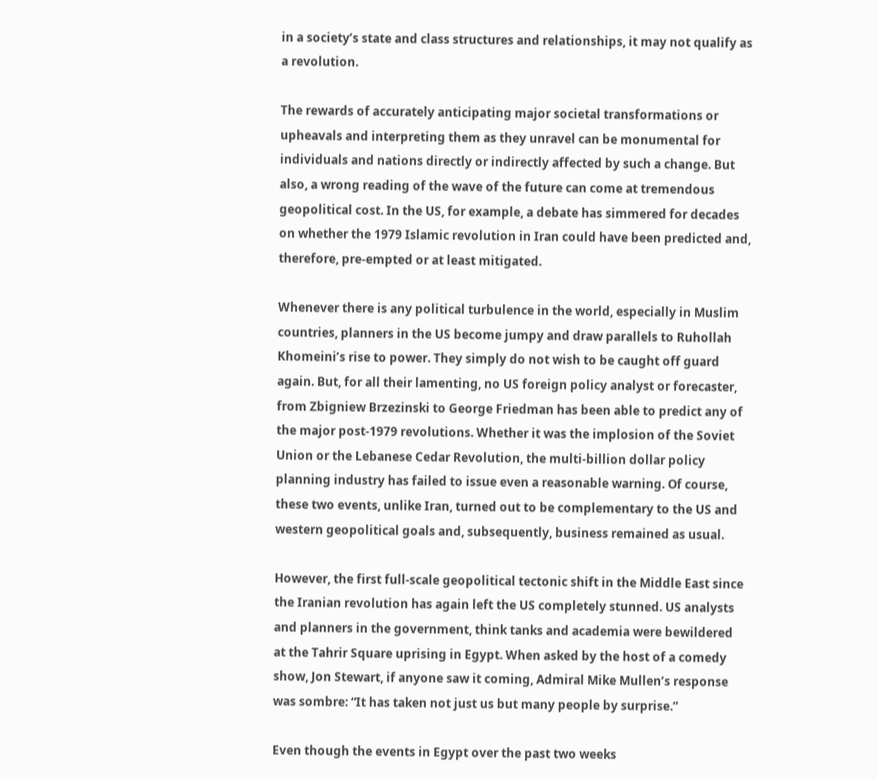in a society’s state and class structures and relationships, it may not qualify as a revolution.

The rewards of accurately anticipating major societal transformations or upheavals and interpreting them as they unravel can be monumental for individuals and nations directly or indirectly affected by such a change. But also, a wrong reading of the wave of the future can come at tremendous geopolitical cost. In the US, for example, a debate has simmered for decades on whether the 1979 Islamic revolution in Iran could have been predicted and, therefore, pre-empted or at least mitigated.

Whenever there is any political turbulence in the world, especially in Muslim countries, planners in the US become jumpy and draw parallels to Ruhollah Khomeini’s rise to power. They simply do not wish to be caught off guard again. But, for all their lamenting, no US foreign policy analyst or forecaster, from Zbigniew Brzezinski to George Friedman has been able to predict any of the major post-1979 revolutions. Whether it was the implosion of the Soviet Union or the Lebanese Cedar Revolution, the multi-billion dollar policy planning industry has failed to issue even a reasonable warning. Of course, these two events, unlike Iran, turned out to be complementary to the US and western geopolitical goals and, subsequently, business remained as usual.

However, the first full-scale geopolitical tectonic shift in the Middle East since the Iranian revolution has again left the US completely stunned. US analysts and planners in the government, think tanks and academia were bewildered at the Tahrir Square uprising in Egypt. When asked by the host of a comedy show, Jon Stewart, if anyone saw it coming, Admiral Mike Mullen’s response was sombre: “It has taken not just us but many people by surprise.”

Even though the events in Egypt over the past two weeks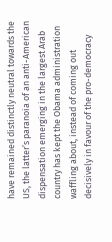have remained distinctly neutral towards the US, the latter’s paranoia of an anti-American dispensation emerging in the largest Arab country has kept the Obama administration waffling about, instead of coming out decisively in favour of the pro-democracy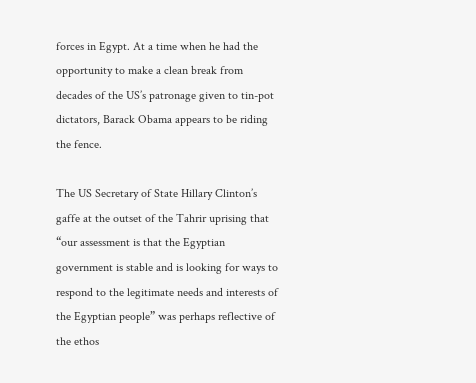forces in Egypt. At a time when he had the opportunity to make a clean break from decades of the US’s patronage given to tin-pot dictators, Barack Obama appears to be riding the fence.

The US Secretary of State Hillary Clinton’s gaffe at the outset of the Tahrir uprising that “our assessment is that the Egyptian government is stable and is looking for ways to respond to the legitimate needs and interests of the Egyptian people” was perhaps reflective of the ethos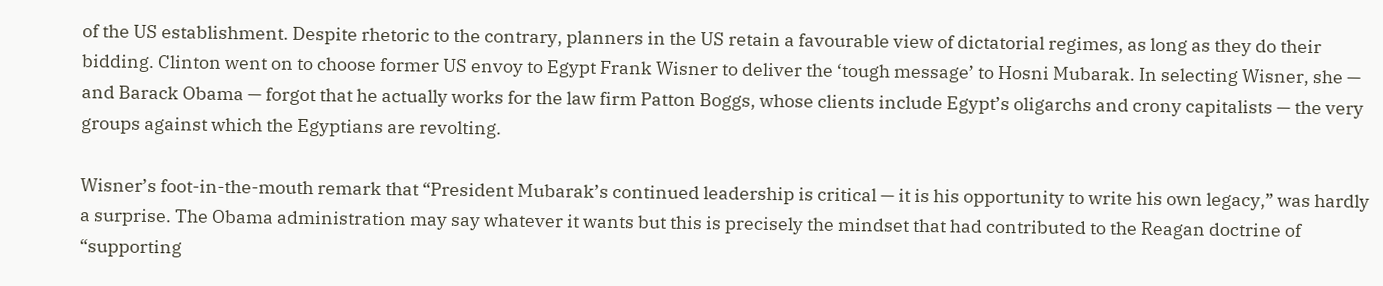of the US establishment. Despite rhetoric to the contrary, planners in the US retain a favourable view of dictatorial regimes, as long as they do their bidding. Clinton went on to choose former US envoy to Egypt Frank Wisner to deliver the ‘tough message’ to Hosni Mubarak. In selecting Wisner, she — and Barack Obama — forgot that he actually works for the law firm Patton Boggs, whose clients include Egypt’s oligarchs and crony capitalists — the very groups against which the Egyptians are revolting.

Wisner’s foot-in-the-mouth remark that “President Mubarak’s continued leadership is critical — it is his opportunity to write his own legacy,” was hardly a surprise. The Obama administration may say whatever it wants but this is precisely the mindset that had contributed to the Reagan doctrine of “supporting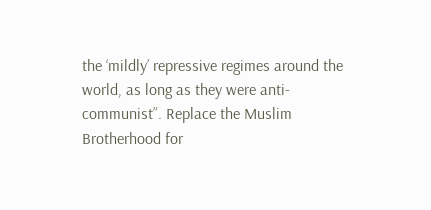the ‘mildly’ repressive regimes around the world, as long as they were anti-communist”. Replace the Muslim Brotherhood for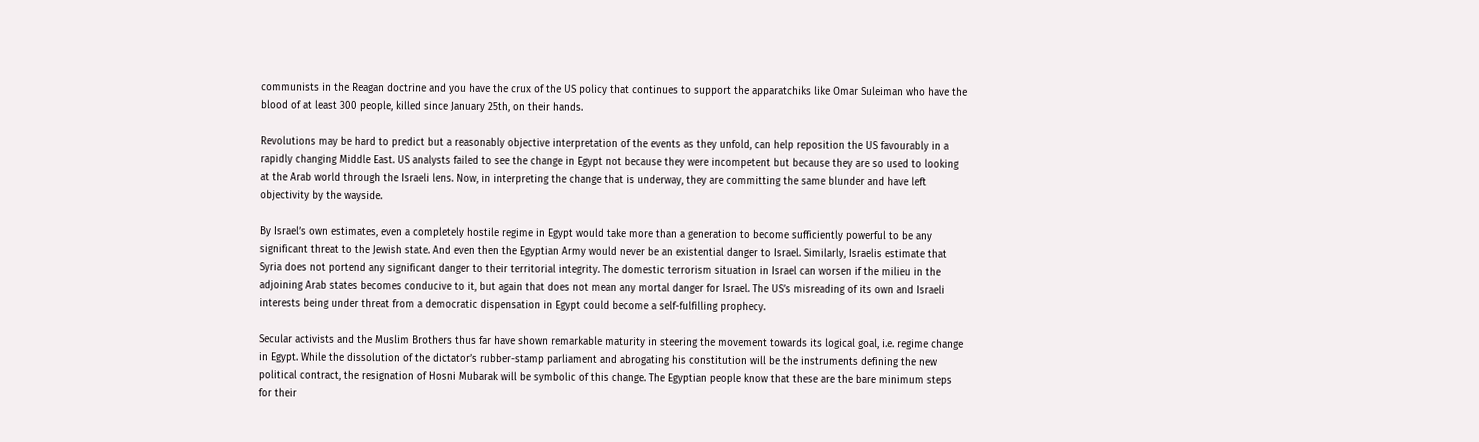communists in the Reagan doctrine and you have the crux of the US policy that continues to support the apparatchiks like Omar Suleiman who have the blood of at least 300 people, killed since January 25th, on their hands.

Revolutions may be hard to predict but a reasonably objective interpretation of the events as they unfold, can help reposition the US favourably in a rapidly changing Middle East. US analysts failed to see the change in Egypt not because they were incompetent but because they are so used to looking at the Arab world through the Israeli lens. Now, in interpreting the change that is underway, they are committing the same blunder and have left objectivity by the wayside.

By Israel’s own estimates, even a completely hostile regime in Egypt would take more than a generation to become sufficiently powerful to be any significant threat to the Jewish state. And even then the Egyptian Army would never be an existential danger to Israel. Similarly, Israelis estimate that Syria does not portend any significant danger to their territorial integrity. The domestic terrorism situation in Israel can worsen if the milieu in the adjoining Arab states becomes conducive to it, but again that does not mean any mortal danger for Israel. The US’s misreading of its own and Israeli interests being under threat from a democratic dispensation in Egypt could become a self-fulfilling prophecy.

Secular activists and the Muslim Brothers thus far have shown remarkable maturity in steering the movement towards its logical goal, i.e. regime change in Egypt. While the dissolution of the dictator’s rubber-stamp parliament and abrogating his constitution will be the instruments defining the new political contract, the resignation of Hosni Mubarak will be symbolic of this change. The Egyptian people know that these are the bare minimum steps for their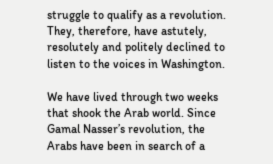struggle to qualify as a revolution. They, therefore, have astutely, resolutely and politely declined to listen to the voices in Washington.

We have lived through two weeks that shook the Arab world. Since Gamal Nasser’s revolution, the Arabs have been in search of a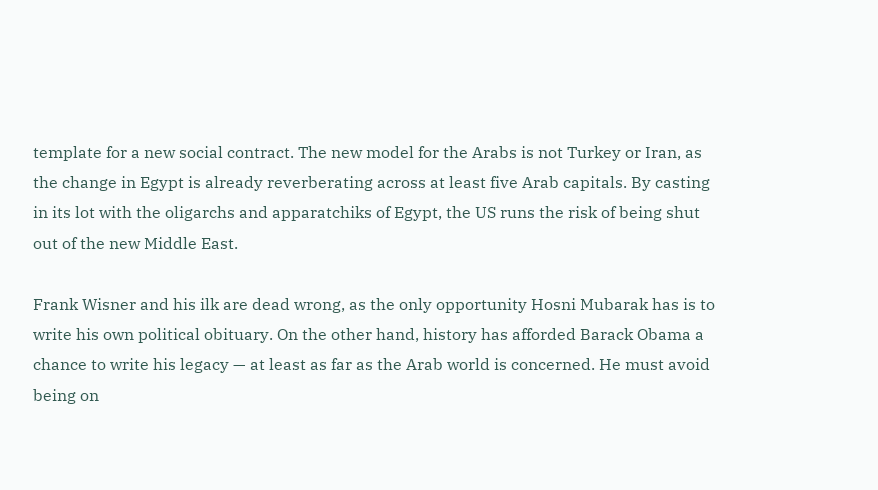template for a new social contract. The new model for the Arabs is not Turkey or Iran, as the change in Egypt is already reverberating across at least five Arab capitals. By casting in its lot with the oligarchs and apparatchiks of Egypt, the US runs the risk of being shut out of the new Middle East.

Frank Wisner and his ilk are dead wrong, as the only opportunity Hosni Mubarak has is to write his own political obituary. On the other hand, history has afforded Barack Obama a chance to write his legacy — at least as far as the Arab world is concerned. He must avoid being on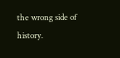the wrong side of history.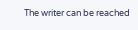The writer can be reached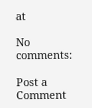at

No comments:

Post a Comment